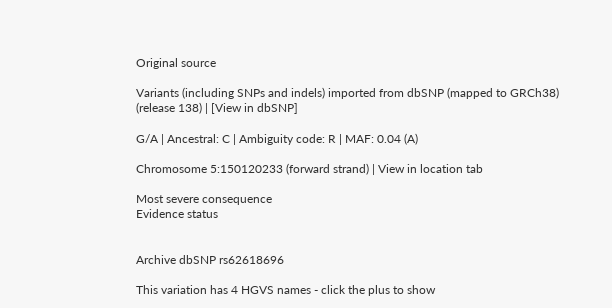Original source

Variants (including SNPs and indels) imported from dbSNP (mapped to GRCh38) (release 138) | [View in dbSNP]

G/A | Ancestral: C | Ambiguity code: R | MAF: 0.04 (A)

Chromosome 5:150120233 (forward strand) | View in location tab

Most severe consequence
Evidence status


Archive dbSNP rs62618696

This variation has 4 HGVS names - click the plus to show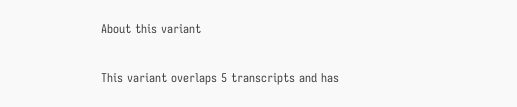About this variant

This variant overlaps 5 transcripts and has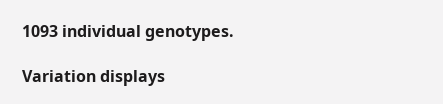1093 individual genotypes.

Variation displays